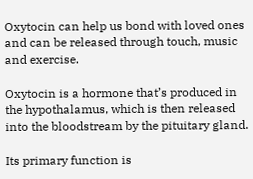Oxytocin can help us bond with loved ones and can be released through touch, music and exercise.

Oxytocin is a hormone that’s produced in the hypothalamus, which is then released into the bloodstream by the pituitary gland.

Its primary function is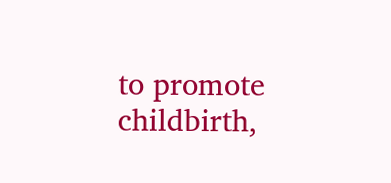to promote childbirth,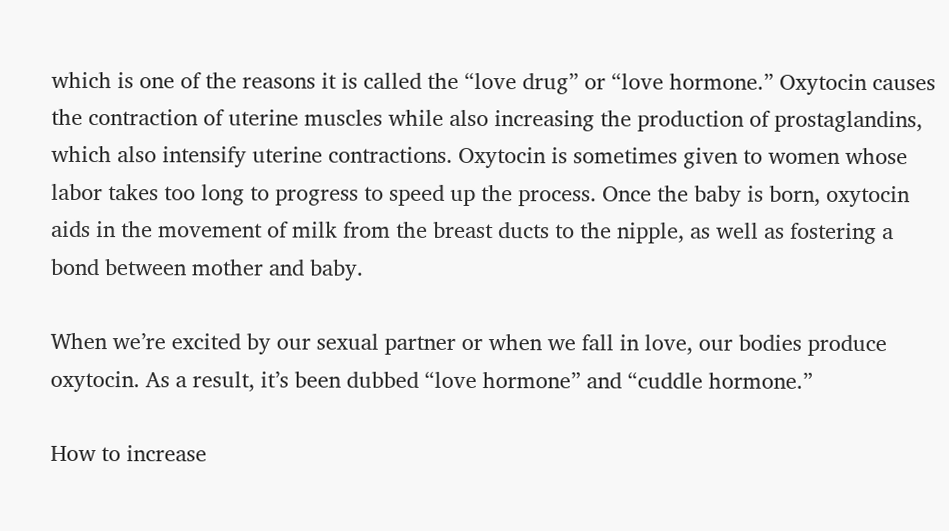which is one of the reasons it is called the “love drug” or “love hormone.” Oxytocin causes the contraction of uterine muscles while also increasing the production of prostaglandins, which also intensify uterine contractions. Oxytocin is sometimes given to women whose labor takes too long to progress to speed up the process. Once the baby is born, oxytocin aids in the movement of milk from the breast ducts to the nipple, as well as fostering a bond between mother and baby.

When we’re excited by our sexual partner or when we fall in love, our bodies produce oxytocin. As a result, it’s been dubbed “love hormone” and “cuddle hormone.”

How to increase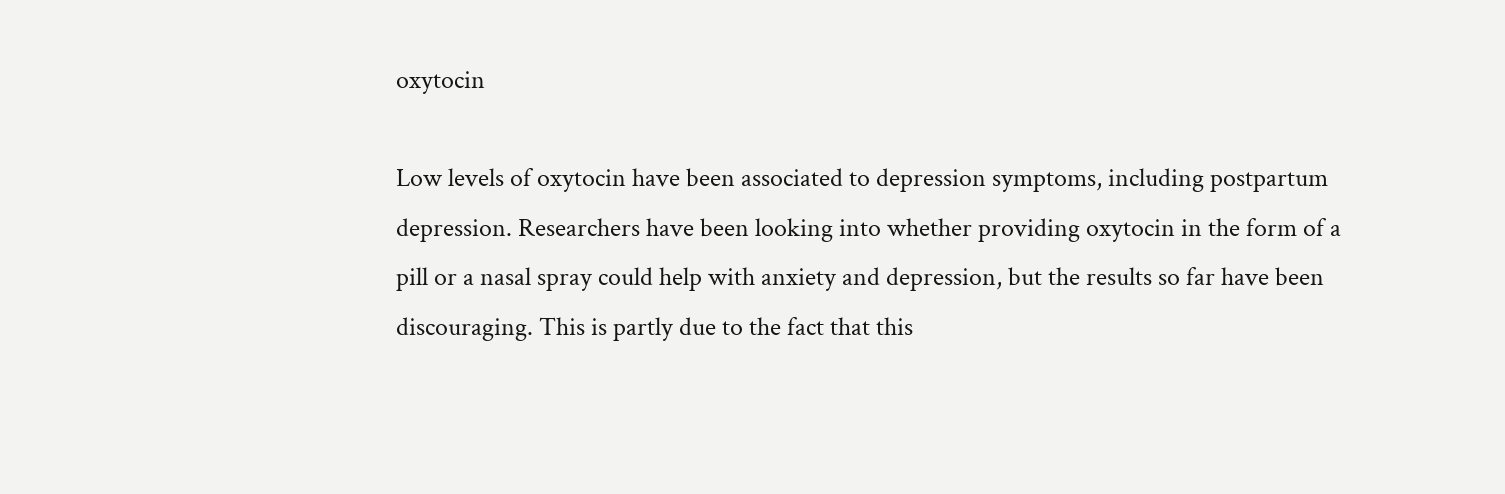oxytocin

Low levels of oxytocin have been associated to depression symptoms, including postpartum depression. Researchers have been looking into whether providing oxytocin in the form of a pill or a nasal spray could help with anxiety and depression, but the results so far have been discouraging. This is partly due to the fact that this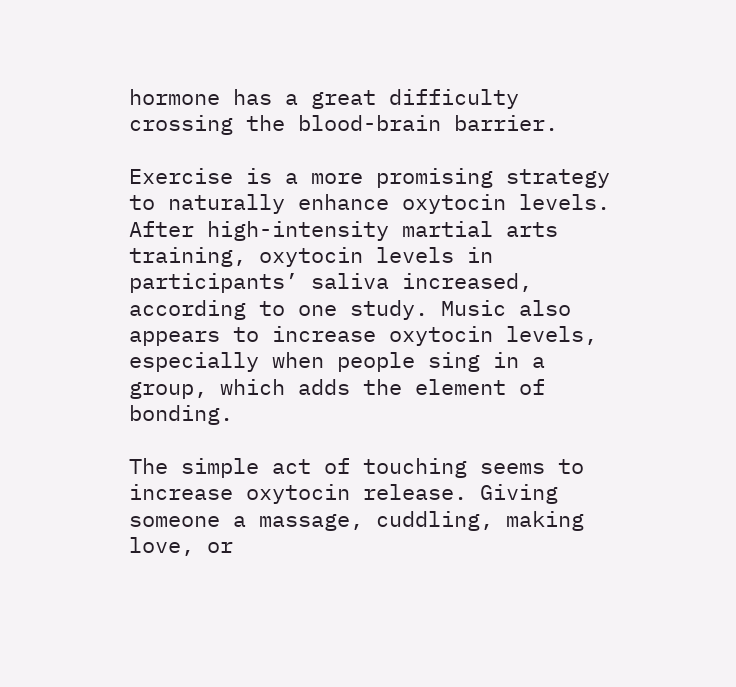hormone has a great difficulty crossing the blood-brain barrier.

Exercise is a more promising strategy to naturally enhance oxytocin levels. After high-intensity martial arts training, oxytocin levels in participants’ saliva increased, according to one study. Music also appears to increase oxytocin levels, especially when people sing in a group, which adds the element of bonding.

The simple act of touching seems to increase oxytocin release. Giving someone a massage, cuddling, making love, or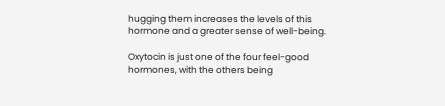hugging them increases the levels of this hormone and a greater sense of well-being.

Oxytocin is just one of the four feel-good hormones, with the others being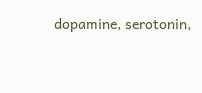dopamine, serotonin,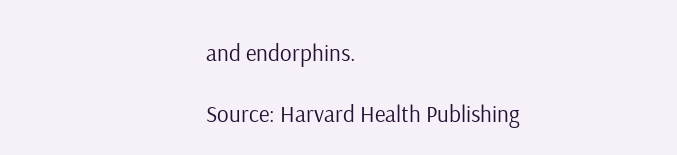and endorphins.

Source: Harvard Health Publishing